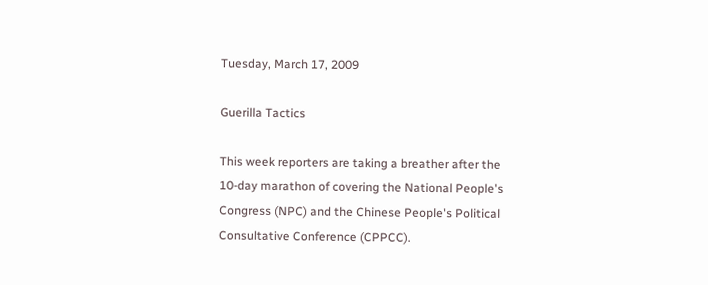Tuesday, March 17, 2009

Guerilla Tactics

This week reporters are taking a breather after the 10-day marathon of covering the National People's Congress (NPC) and the Chinese People's Political Consultative Conference (CPPCC).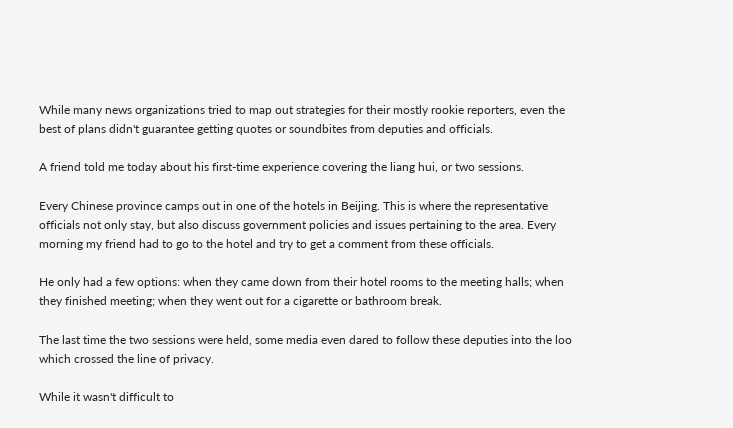While many news organizations tried to map out strategies for their mostly rookie reporters, even the best of plans didn't guarantee getting quotes or soundbites from deputies and officials.

A friend told me today about his first-time experience covering the liang hui, or two sessions.

Every Chinese province camps out in one of the hotels in Beijing. This is where the representative officials not only stay, but also discuss government policies and issues pertaining to the area. Every morning my friend had to go to the hotel and try to get a comment from these officials.

He only had a few options: when they came down from their hotel rooms to the meeting halls; when they finished meeting; when they went out for a cigarette or bathroom break.

The last time the two sessions were held, some media even dared to follow these deputies into the loo which crossed the line of privacy.

While it wasn't difficult to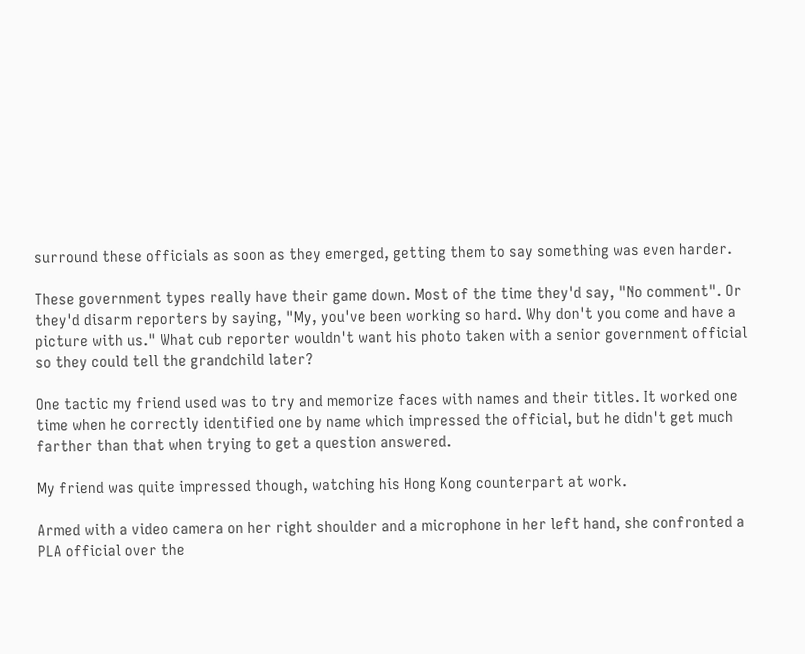surround these officials as soon as they emerged, getting them to say something was even harder.

These government types really have their game down. Most of the time they'd say, "No comment". Or they'd disarm reporters by saying, "My, you've been working so hard. Why don't you come and have a picture with us." What cub reporter wouldn't want his photo taken with a senior government official so they could tell the grandchild later?

One tactic my friend used was to try and memorize faces with names and their titles. It worked one time when he correctly identified one by name which impressed the official, but he didn't get much farther than that when trying to get a question answered.

My friend was quite impressed though, watching his Hong Kong counterpart at work.

Armed with a video camera on her right shoulder and a microphone in her left hand, she confronted a PLA official over the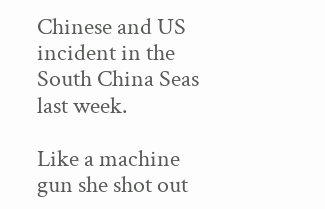Chinese and US incident in the South China Seas last week.

Like a machine gun she shot out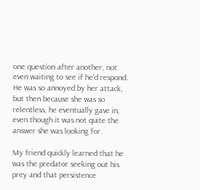one question after another, not even waiting to see if he'd respond. He was so annoyed by her attack, but then because she was so relentless, he eventually gave in, even though it was not quite the answer she was looking for.

My friend quickly learned that he was the predator seeking out his prey and that persistence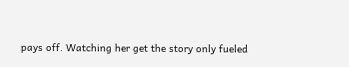pays off. Watching her get the story only fueled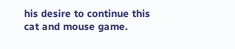his desire to continue this cat and mouse game.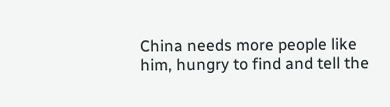China needs more people like him, hungry to find and tell the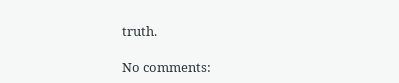truth.

No comments: